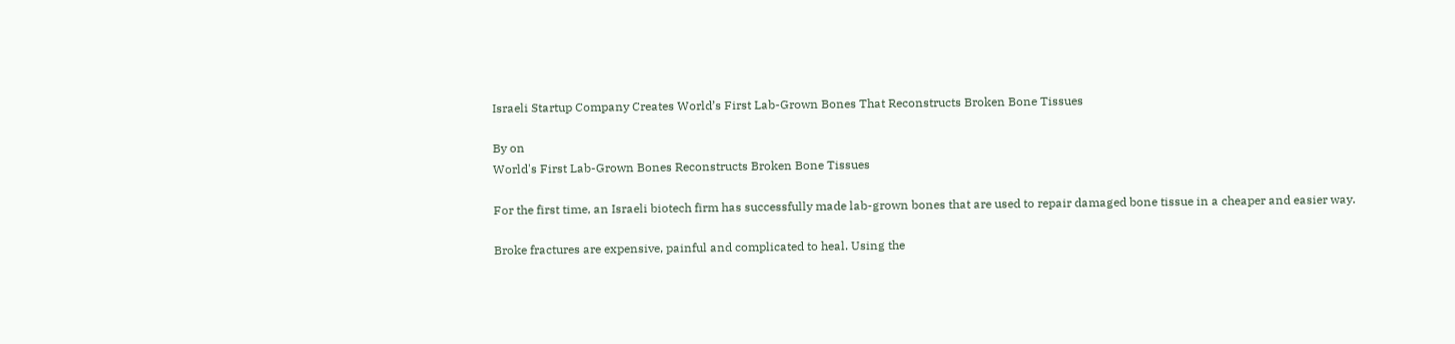Israeli Startup Company Creates World’s First Lab-Grown Bones That Reconstructs Broken Bone Tissues

By on
World's First Lab-Grown Bones Reconstructs Broken Bone Tissues

For the first time, an Israeli biotech firm has successfully made lab-grown bones that are used to repair damaged bone tissue in a cheaper and easier way.

Broke fractures are expensive, painful and complicated to heal. Using the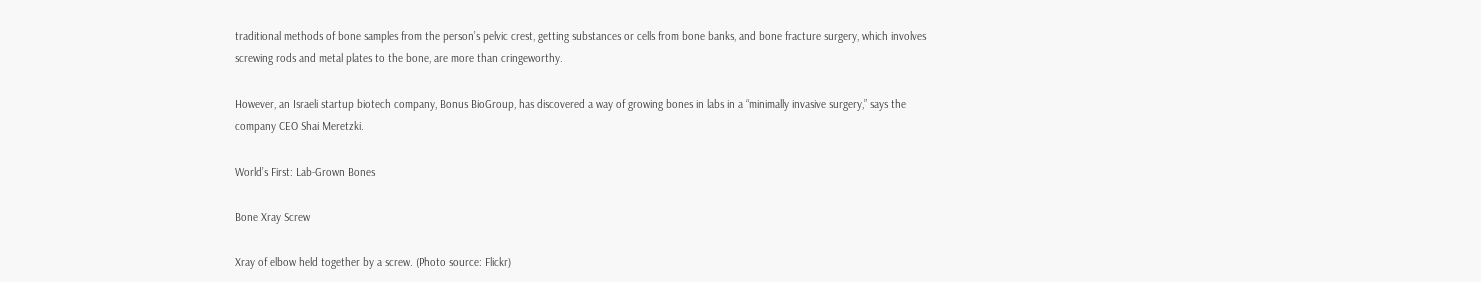traditional methods of bone samples from the person’s pelvic crest, getting substances or cells from bone banks, and bone fracture surgery, which involves screwing rods and metal plates to the bone, are more than cringeworthy.

However, an Israeli startup biotech company, Bonus BioGroup, has discovered a way of growing bones in labs in a “minimally invasive surgery,” says the company CEO Shai Meretzki.

World’s First: Lab-Grown Bones

Bone Xray Screw

Xray of elbow held together by a screw. (Photo source: Flickr)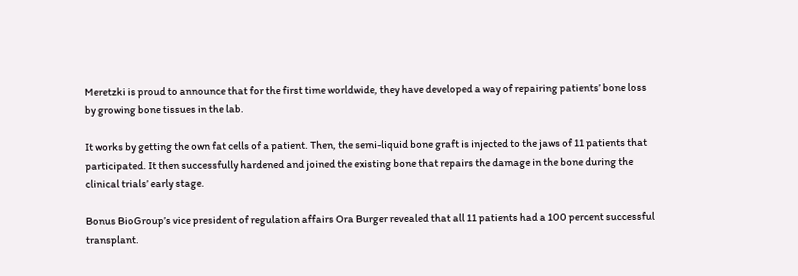Meretzki is proud to announce that for the first time worldwide, they have developed a way of repairing patients’ bone loss by growing bone tissues in the lab.

It works by getting the own fat cells of a patient. Then, the semi-liquid bone graft is injected to the jaws of 11 patients that participated. It then successfully hardened and joined the existing bone that repairs the damage in the bone during the clinical trials’ early stage.

Bonus BioGroup’s vice president of regulation affairs Ora Burger revealed that all 11 patients had a 100 percent successful transplant.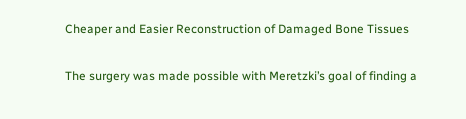Cheaper and Easier Reconstruction of Damaged Bone Tissues

The surgery was made possible with Meretzki’s goal of finding a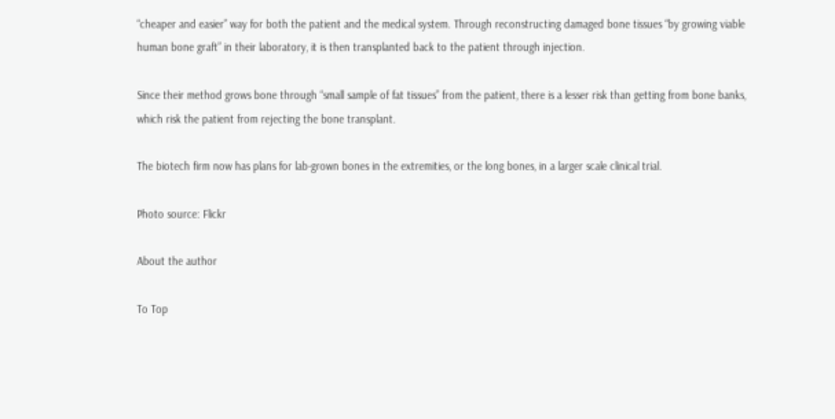“cheaper and easier” way for both the patient and the medical system. Through reconstructing damaged bone tissues “by growing viable human bone graft” in their laboratory, it is then transplanted back to the patient through injection.

Since their method grows bone through “small sample of fat tissues” from the patient, there is a lesser risk than getting from bone banks, which risk the patient from rejecting the bone transplant.

The biotech firm now has plans for lab-grown bones in the extremities, or the long bones, in a larger scale clinical trial.

Photo source: Flickr

About the author

To Top